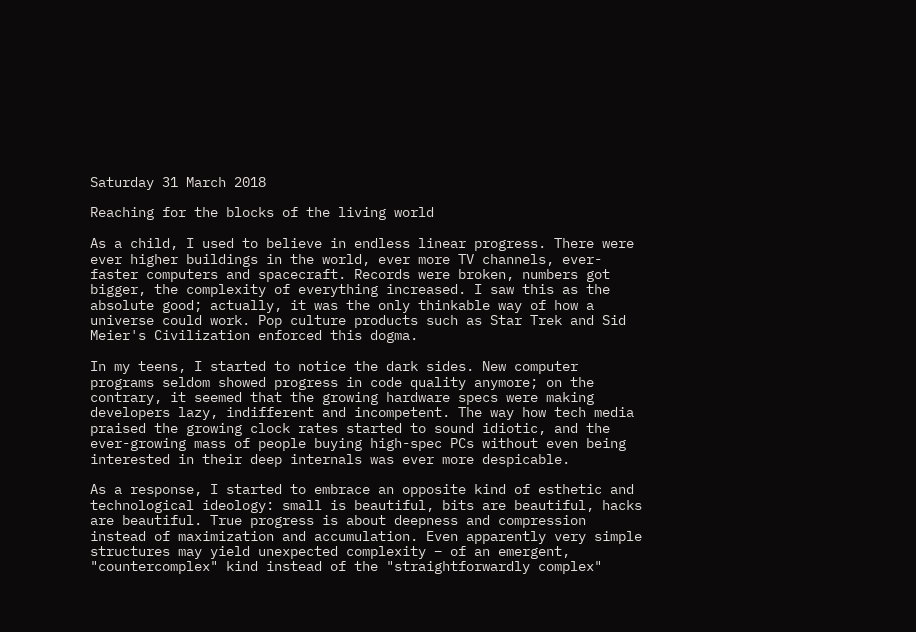Saturday 31 March 2018

Reaching for the blocks of the living world

As a child, I used to believe in endless linear progress. There were ever higher buildings in the world, ever more TV channels, ever-faster computers and spacecraft. Records were broken, numbers got bigger, the complexity of everything increased. I saw this as the absolute good; actually, it was the only thinkable way of how a universe could work. Pop culture products such as Star Trek and Sid Meier's Civilization enforced this dogma.

In my teens, I started to notice the dark sides. New computer programs seldom showed progress in code quality anymore; on the contrary, it seemed that the growing hardware specs were making developers lazy, indifferent and incompetent. The way how tech media praised the growing clock rates started to sound idiotic, and the ever-growing mass of people buying high-spec PCs without even being interested in their deep internals was ever more despicable.

As a response, I started to embrace an opposite kind of esthetic and technological ideology: small is beautiful, bits are beautiful, hacks are beautiful. True progress is about deepness and compression instead of maximization and accumulation. Even apparently very simple structures may yield unexpected complexity – of an emergent, "countercomplex" kind instead of the "straightforwardly complex"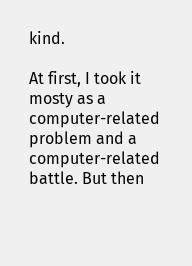kind.

At first, I took it mosty as a computer-related problem and a computer-related battle. But then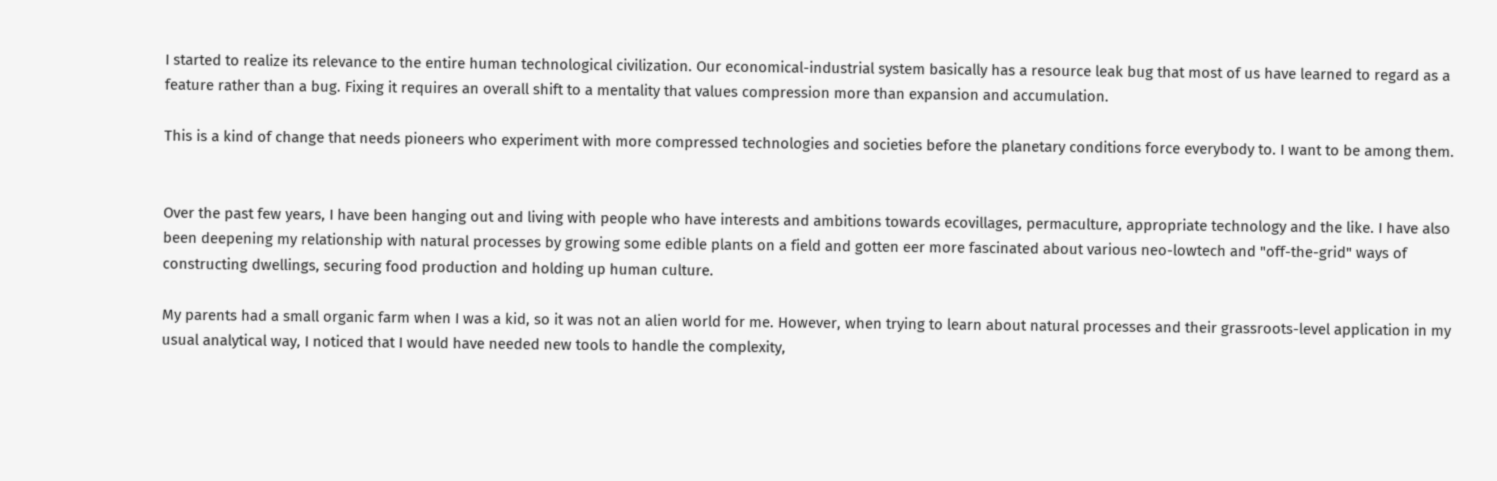I started to realize its relevance to the entire human technological civilization. Our economical-industrial system basically has a resource leak bug that most of us have learned to regard as a feature rather than a bug. Fixing it requires an overall shift to a mentality that values compression more than expansion and accumulation.

This is a kind of change that needs pioneers who experiment with more compressed technologies and societies before the planetary conditions force everybody to. I want to be among them.


Over the past few years, I have been hanging out and living with people who have interests and ambitions towards ecovillages, permaculture, appropriate technology and the like. I have also been deepening my relationship with natural processes by growing some edible plants on a field and gotten eer more fascinated about various neo-lowtech and "off-the-grid" ways of constructing dwellings, securing food production and holding up human culture.

My parents had a small organic farm when I was a kid, so it was not an alien world for me. However, when trying to learn about natural processes and their grassroots-level application in my usual analytical way, I noticed that I would have needed new tools to handle the complexity,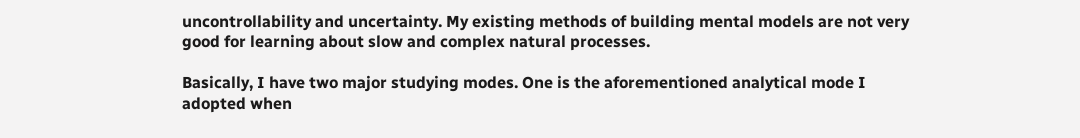uncontrollability and uncertainty. My existing methods of building mental models are not very good for learning about slow and complex natural processes.

Basically, I have two major studying modes. One is the aforementioned analytical mode I adopted when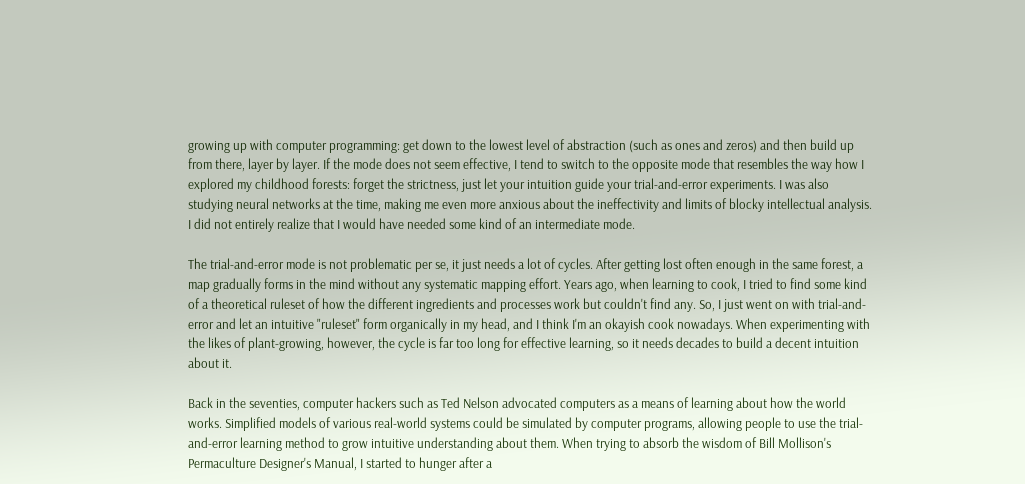growing up with computer programming: get down to the lowest level of abstraction (such as ones and zeros) and then build up from there, layer by layer. If the mode does not seem effective, I tend to switch to the opposite mode that resembles the way how I explored my childhood forests: forget the strictness, just let your intuition guide your trial-and-error experiments. I was also studying neural networks at the time, making me even more anxious about the ineffectivity and limits of blocky intellectual analysis. I did not entirely realize that I would have needed some kind of an intermediate mode.

The trial-and-error mode is not problematic per se, it just needs a lot of cycles. After getting lost often enough in the same forest, a map gradually forms in the mind without any systematic mapping effort. Years ago, when learning to cook, I tried to find some kind of a theoretical ruleset of how the different ingredients and processes work but couldn't find any. So, I just went on with trial-and-error and let an intuitive "ruleset" form organically in my head, and I think I'm an okayish cook nowadays. When experimenting with the likes of plant-growing, however, the cycle is far too long for effective learning, so it needs decades to build a decent intuition about it.

Back in the seventies, computer hackers such as Ted Nelson advocated computers as a means of learning about how the world works. Simplified models of various real-world systems could be simulated by computer programs, allowing people to use the trial-and-error learning method to grow intuitive understanding about them. When trying to absorb the wisdom of Bill Mollison's Permaculture Designer's Manual, I started to hunger after a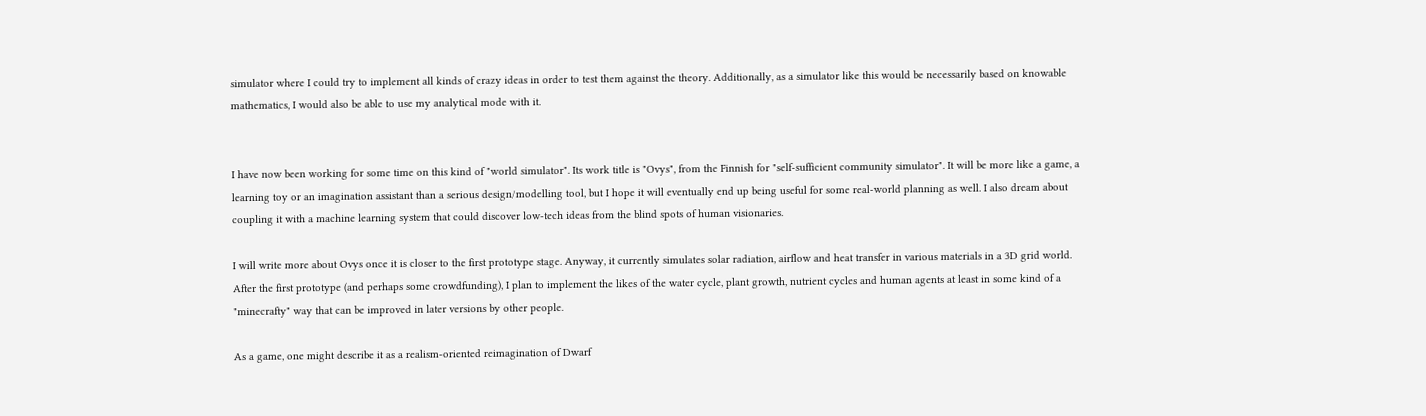simulator where I could try to implement all kinds of crazy ideas in order to test them against the theory. Additionally, as a simulator like this would be necessarily based on knowable mathematics, I would also be able to use my analytical mode with it.


I have now been working for some time on this kind of "world simulator". Its work title is "Ovys", from the Finnish for "self-sufficient community simulator". It will be more like a game, a learning toy or an imagination assistant than a serious design/modelling tool, but I hope it will eventually end up being useful for some real-world planning as well. I also dream about coupling it with a machine learning system that could discover low-tech ideas from the blind spots of human visionaries.

I will write more about Ovys once it is closer to the first prototype stage. Anyway, it currently simulates solar radiation, airflow and heat transfer in various materials in a 3D grid world. After the first prototype (and perhaps some crowdfunding), I plan to implement the likes of the water cycle, plant growth, nutrient cycles and human agents at least in some kind of a "minecrafty" way that can be improved in later versions by other people.

As a game, one might describe it as a realism-oriented reimagination of Dwarf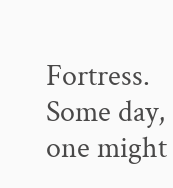Fortress. Some day, one might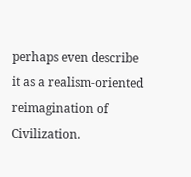perhaps even describe it as a realism-oriented reimagination of Civilization.